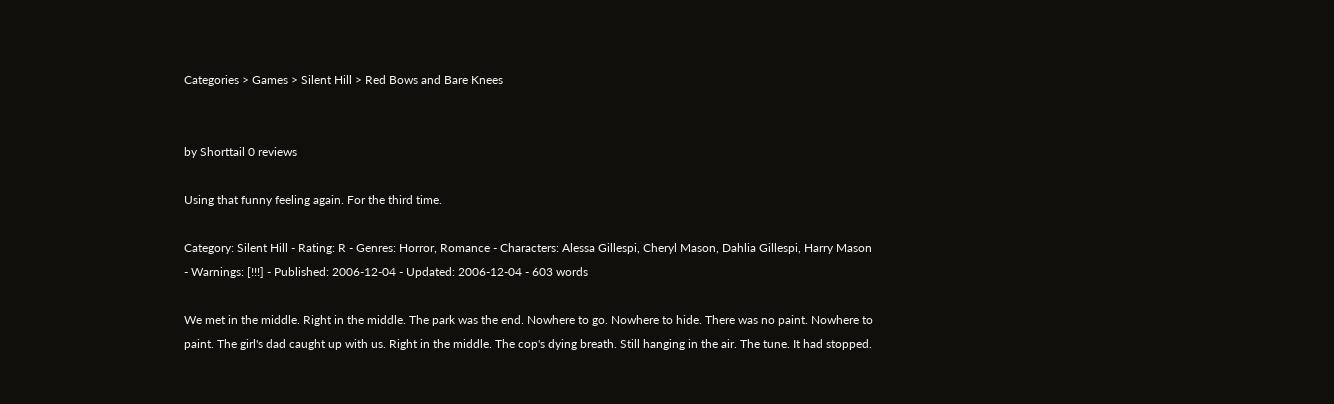Categories > Games > Silent Hill > Red Bows and Bare Knees


by Shorttail 0 reviews

Using that funny feeling again. For the third time.

Category: Silent Hill - Rating: R - Genres: Horror, Romance - Characters: Alessa Gillespi, Cheryl Mason, Dahlia Gillespi, Harry Mason - Warnings: [!!!] - Published: 2006-12-04 - Updated: 2006-12-04 - 603 words

We met in the middle. Right in the middle. The park was the end. Nowhere to go. Nowhere to hide. There was no paint. Nowhere to paint. The girl's dad caught up with us. Right in the middle. The cop's dying breath. Still hanging in the air. The tune. It had stopped.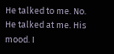He talked to me. No. He talked at me. His mood. I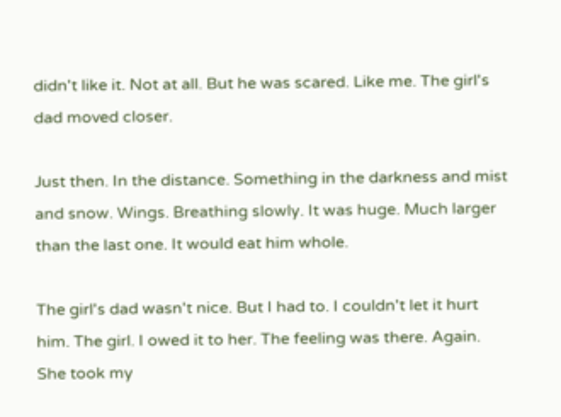didn't like it. Not at all. But he was scared. Like me. The girl's dad moved closer.

Just then. In the distance. Something in the darkness and mist and snow. Wings. Breathing slowly. It was huge. Much larger than the last one. It would eat him whole.

The girl's dad wasn't nice. But I had to. I couldn't let it hurt him. The girl. I owed it to her. The feeling was there. Again. She took my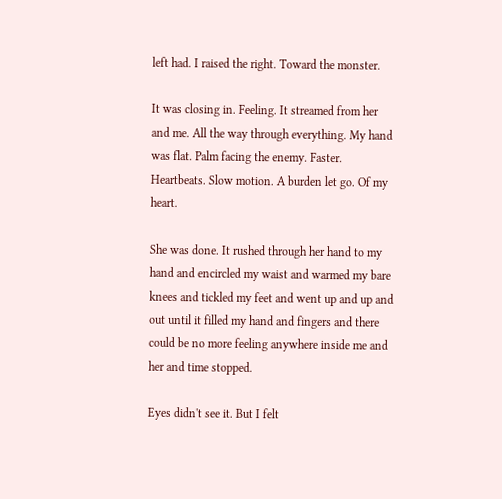left had. I raised the right. Toward the monster.

It was closing in. Feeling. It streamed from her and me. All the way through everything. My hand was flat. Palm facing the enemy. Faster. Heartbeats. Slow motion. A burden let go. Of my heart.

She was done. It rushed through her hand to my hand and encircled my waist and warmed my bare knees and tickled my feet and went up and up and out until it filled my hand and fingers and there could be no more feeling anywhere inside me and her and time stopped.

Eyes didn't see it. But I felt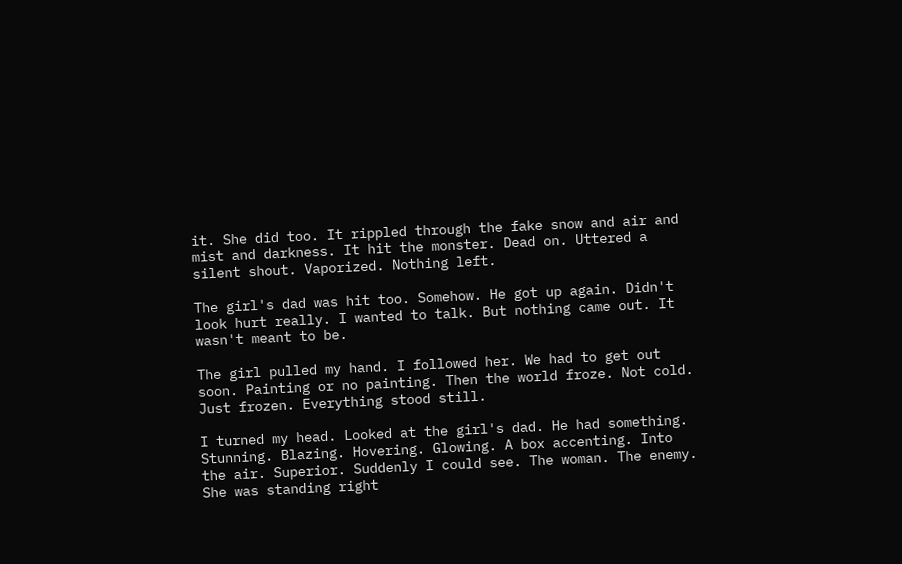it. She did too. It rippled through the fake snow and air and mist and darkness. It hit the monster. Dead on. Uttered a silent shout. Vaporized. Nothing left.

The girl's dad was hit too. Somehow. He got up again. Didn't look hurt really. I wanted to talk. But nothing came out. It wasn't meant to be.

The girl pulled my hand. I followed her. We had to get out soon. Painting or no painting. Then the world froze. Not cold. Just frozen. Everything stood still.

I turned my head. Looked at the girl's dad. He had something. Stunning. Blazing. Hovering. Glowing. A box accenting. Into the air. Superior. Suddenly I could see. The woman. The enemy. She was standing right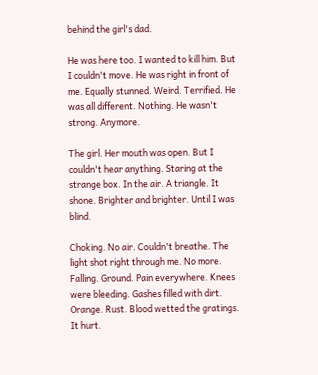behind the girl's dad.

He was here too. I wanted to kill him. But I couldn't move. He was right in front of me. Equally stunned. Weird. Terrified. He was all different. Nothing. He wasn't strong. Anymore.

The girl. Her mouth was open. But I couldn't hear anything. Staring at the strange box. In the air. A triangle. It shone. Brighter and brighter. Until I was blind.

Choking. No air. Couldn't breathe. The light shot right through me. No more. Falling. Ground. Pain everywhere. Knees were bleeding. Gashes filled with dirt. Orange. Rust. Blood wetted the gratings. It hurt.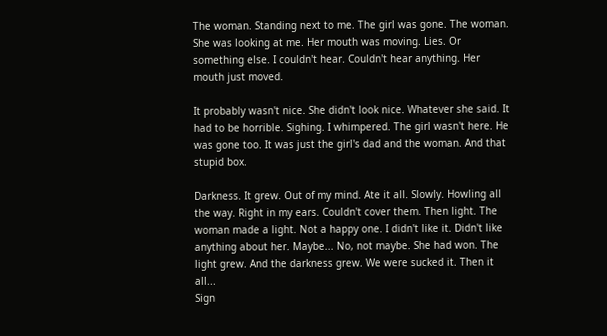The woman. Standing next to me. The girl was gone. The woman. She was looking at me. Her mouth was moving. Lies. Or something else. I couldn't hear. Couldn't hear anything. Her mouth just moved.

It probably wasn't nice. She didn't look nice. Whatever she said. It had to be horrible. Sighing. I whimpered. The girl wasn't here. He was gone too. It was just the girl's dad and the woman. And that stupid box.

Darkness. It grew. Out of my mind. Ate it all. Slowly. Howling all the way. Right in my ears. Couldn't cover them. Then light. The woman made a light. Not a happy one. I didn't like it. Didn't like anything about her. Maybe... No, not maybe. She had won. The light grew. And the darkness grew. We were sucked it. Then it all...
Sign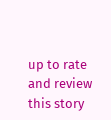up to rate and review this story